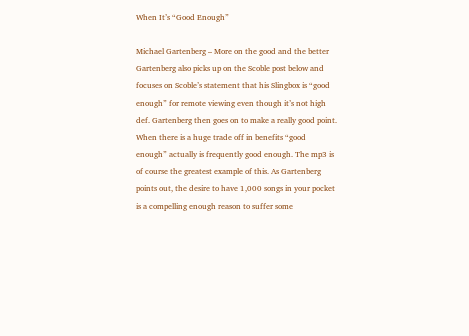When It’s “Good Enough”

Michael Gartenberg – More on the good and the better Gartenberg also picks up on the Scoble post below and focuses on Scoble’s statement that his Slingbox is “good enough” for remote viewing even though it’s not high def. Gartenberg then goes on to make a really good point. When there is a huge trade off in benefits “good enough” actually is frequently good enough. The mp3 is of course the greatest example of this. As Gartenberg points out, the desire to have 1,000 songs in your pocket is a compelling enough reason to suffer some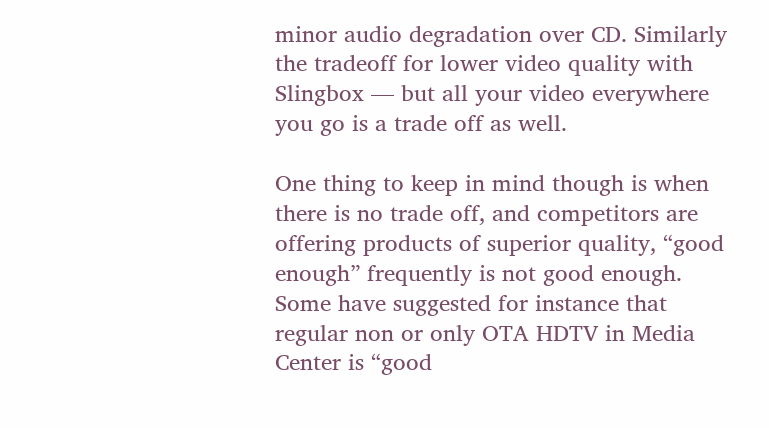minor audio degradation over CD. Similarly the tradeoff for lower video quality with Slingbox — but all your video everywhere you go is a trade off as well.

One thing to keep in mind though is when there is no trade off, and competitors are offering products of superior quality, “good enough” frequently is not good enough. Some have suggested for instance that regular non or only OTA HDTV in Media Center is “good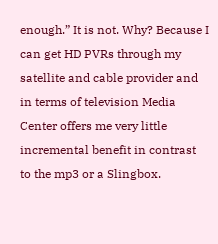enough.” It is not. Why? Because I can get HD PVRs through my satellite and cable provider and in terms of television Media Center offers me very little incremental benefit in contrast to the mp3 or a Slingbox.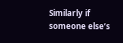Similarly if someone else’s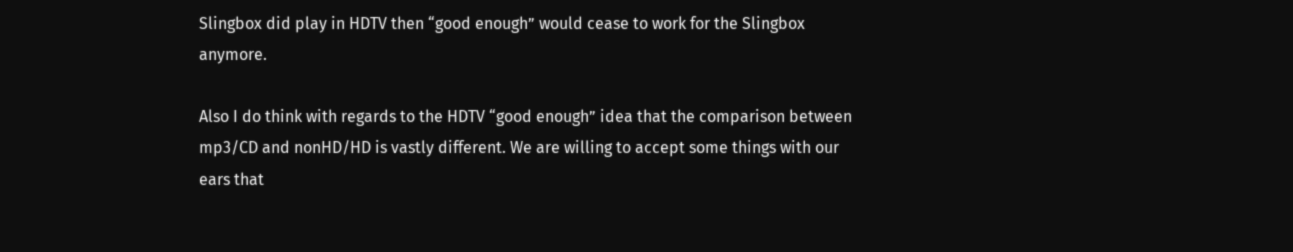Slingbox did play in HDTV then “good enough” would cease to work for the Slingbox anymore.

Also I do think with regards to the HDTV “good enough” idea that the comparison between mp3/CD and nonHD/HD is vastly different. We are willing to accept some things with our ears that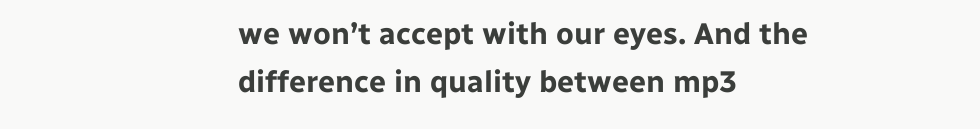we won’t accept with our eyes. And the difference in quality between mp3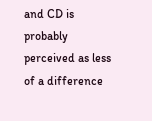and CD is probably perceived as less of a difference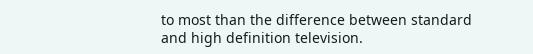to most than the difference between standard and high definition television.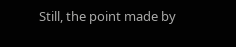Still, the point made by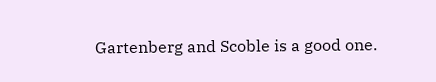Gartenberg and Scoble is a good one.